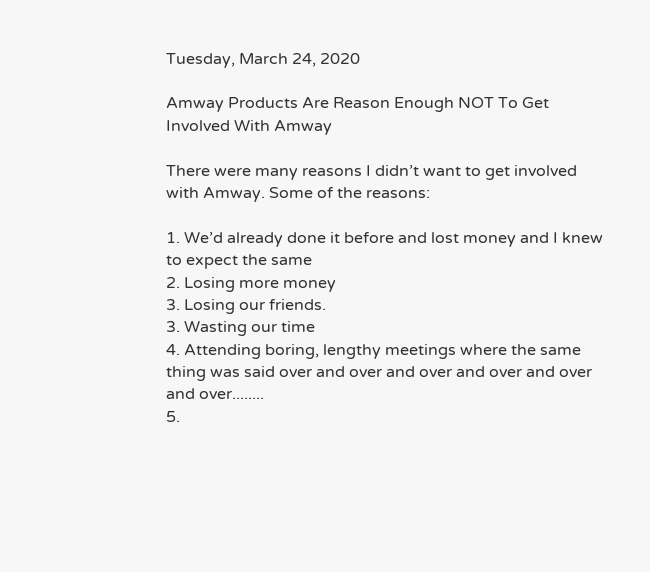Tuesday, March 24, 2020

Amway Products Are Reason Enough NOT To Get Involved With Amway

There were many reasons I didn’t want to get involved with Amway. Some of the reasons:

1. We’d already done it before and lost money and I knew to expect the same
2. Losing more money
3. Losing our friends.
3. Wasting our time
4. Attending boring, lengthy meetings where the same thing was said over and over and over and over and over and over........
5.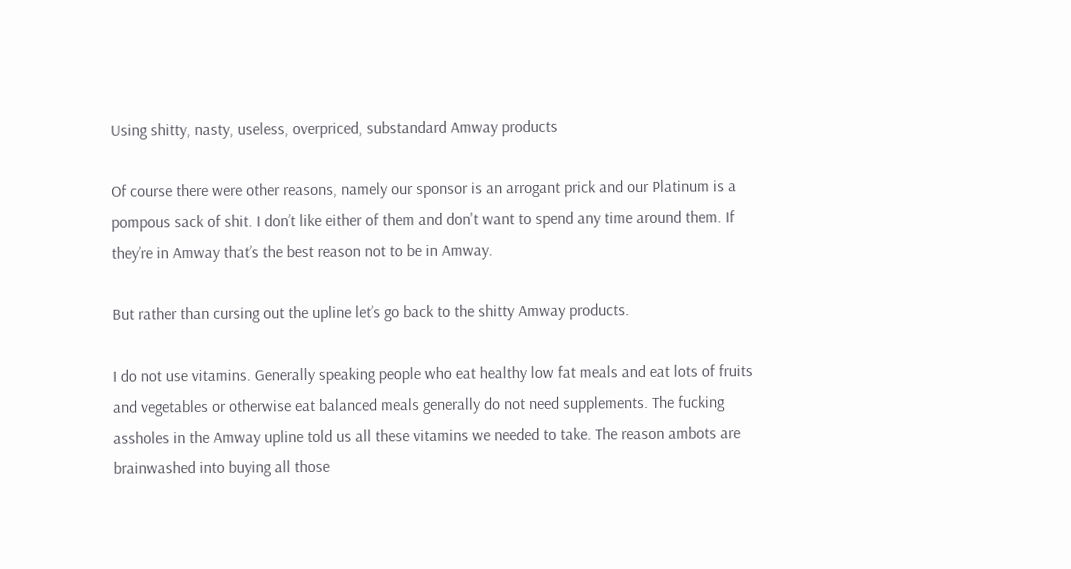Using shitty, nasty, useless, overpriced, substandard Amway products

Of course there were other reasons, namely our sponsor is an arrogant prick and our Platinum is a pompous sack of shit. I don’t like either of them and don't want to spend any time around them. If they’re in Amway that’s the best reason not to be in Amway.

But rather than cursing out the upline let’s go back to the shitty Amway products.

I do not use vitamins. Generally speaking people who eat healthy low fat meals and eat lots of fruits and vegetables or otherwise eat balanced meals generally do not need supplements. The fucking assholes in the Amway upline told us all these vitamins we needed to take. The reason ambots are brainwashed into buying all those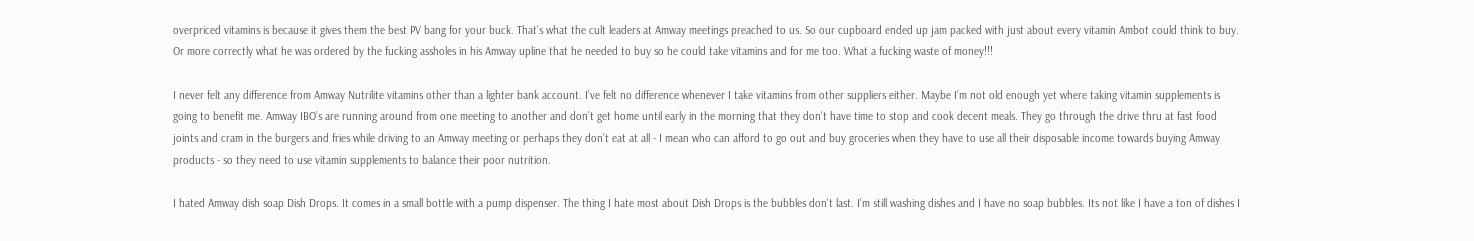overpriced vitamins is because it gives them the best PV bang for your buck. That’s what the cult leaders at Amway meetings preached to us. So our cupboard ended up jam packed with just about every vitamin Ambot could think to buy. Or more correctly what he was ordered by the fucking assholes in his Amway upline that he needed to buy so he could take vitamins and for me too. What a fucking waste of money!!!

I never felt any difference from Amway Nutrilite vitamins other than a lighter bank account. I’ve felt no difference whenever I take vitamins from other suppliers either. Maybe I’m not old enough yet where taking vitamin supplements is going to benefit me. Amway IBO’s are running around from one meeting to another and don’t get home until early in the morning that they don't have time to stop and cook decent meals. They go through the drive thru at fast food joints and cram in the burgers and fries while driving to an Amway meeting or perhaps they don’t eat at all - I mean who can afford to go out and buy groceries when they have to use all their disposable income towards buying Amway products - so they need to use vitamin supplements to balance their poor nutrition.

I hated Amway dish soap Dish Drops. It comes in a small bottle with a pump dispenser. The thing I hate most about Dish Drops is the bubbles don't last. I’m still washing dishes and I have no soap bubbles. Its not like I have a ton of dishes I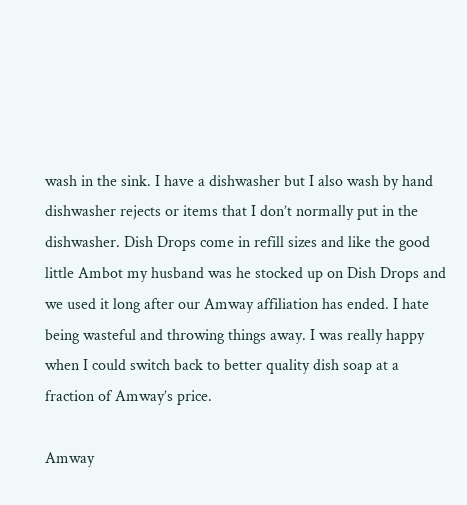wash in the sink. I have a dishwasher but I also wash by hand dishwasher rejects or items that I don’t normally put in the dishwasher. Dish Drops come in refill sizes and like the good little Ambot my husband was he stocked up on Dish Drops and we used it long after our Amway affiliation has ended. I hate being wasteful and throwing things away. I was really happy when I could switch back to better quality dish soap at a fraction of Amway’s price.

Amway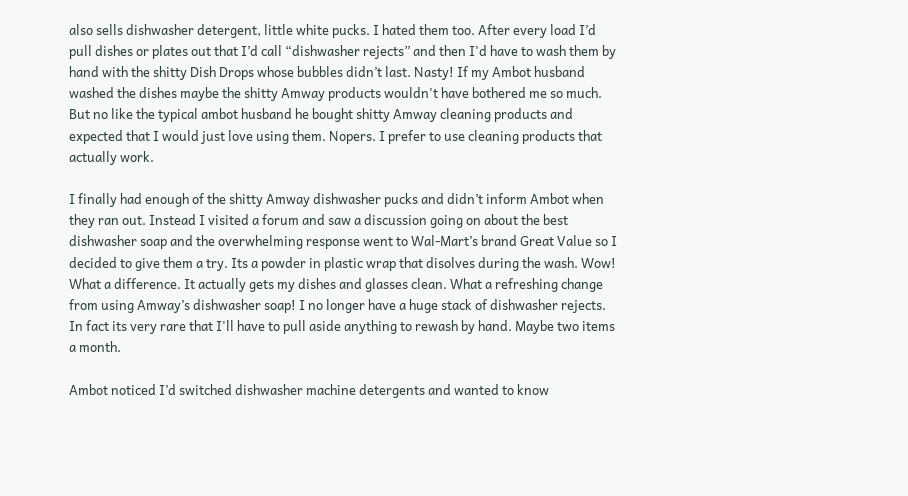also sells dishwasher detergent, little white pucks. I hated them too. After every load I’d pull dishes or plates out that I’d call “dishwasher rejects” and then I'd have to wash them by hand with the shitty Dish Drops whose bubbles didn’t last. Nasty! If my Ambot husband washed the dishes maybe the shitty Amway products wouldn't have bothered me so much. But no like the typical ambot husband he bought shitty Amway cleaning products and expected that I would just love using them. Nopers. I prefer to use cleaning products that actually work.

I finally had enough of the shitty Amway dishwasher pucks and didn’t inform Ambot when they ran out. Instead I visited a forum and saw a discussion going on about the best dishwasher soap and the overwhelming response went to Wal-Mart’s brand Great Value so I decided to give them a try. Its a powder in plastic wrap that disolves during the wash. Wow! What a difference. It actually gets my dishes and glasses clean. What a refreshing change from using Amway’s dishwasher soap! I no longer have a huge stack of dishwasher rejects. In fact its very rare that I'll have to pull aside anything to rewash by hand. Maybe two items a month.

Ambot noticed I’d switched dishwasher machine detergents and wanted to know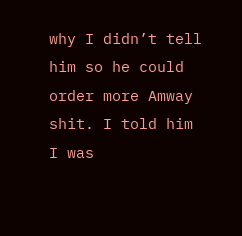why I didn’t tell him so he could order more Amway shit. I told him I was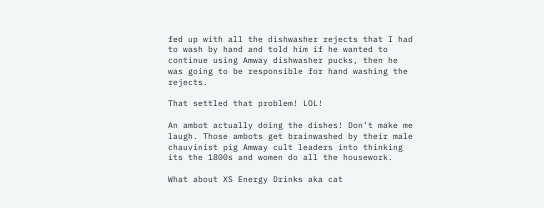fed up with all the dishwasher rejects that I had to wash by hand and told him if he wanted to continue using Amway dishwasher pucks, then he was going to be responsible for hand washing the rejects.

That settled that problem! LOL!

An ambot actually doing the dishes! Don’t make me laugh. Those ambots get brainwashed by their male chauvinist pig Amway cult leaders into thinking its the 1800s and women do all the housework.

What about XS Energy Drinks aka cat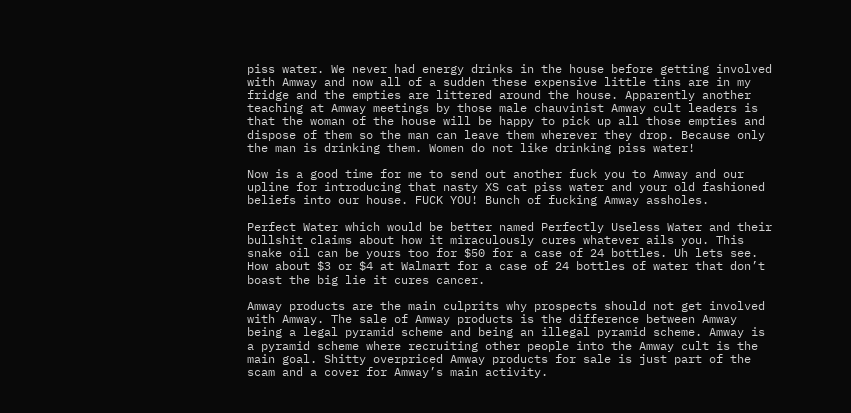piss water. We never had energy drinks in the house before getting involved with Amway and now all of a sudden these expensive little tins are in my fridge and the empties are littered around the house. Apparently another teaching at Amway meetings by those male chauvinist Amway cult leaders is that the woman of the house will be happy to pick up all those empties and dispose of them so the man can leave them wherever they drop. Because only the man is drinking them. Women do not like drinking piss water!

Now is a good time for me to send out another fuck you to Amway and our upline for introducing that nasty XS cat piss water and your old fashioned beliefs into our house. FUCK YOU! Bunch of fucking Amway assholes.

Perfect Water which would be better named Perfectly Useless Water and their bullshit claims about how it miraculously cures whatever ails you. This snake oil can be yours too for $50 for a case of 24 bottles. Uh lets see. How about $3 or $4 at Walmart for a case of 24 bottles of water that don’t boast the big lie it cures cancer.

Amway products are the main culprits why prospects should not get involved with Amway. The sale of Amway products is the difference between Amway being a legal pyramid scheme and being an illegal pyramid scheme. Amway is a pyramid scheme where recruiting other people into the Amway cult is the main goal. Shitty overpriced Amway products for sale is just part of the scam and a cover for Amway’s main activity.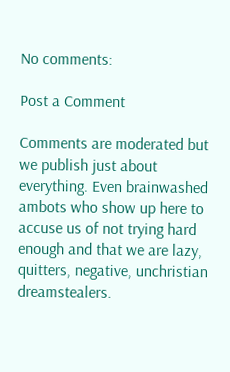No comments:

Post a Comment

Comments are moderated but we publish just about everything. Even brainwashed ambots who show up here to accuse us of not trying hard enough and that we are lazy, quitters, negative, unchristian dreamstealers.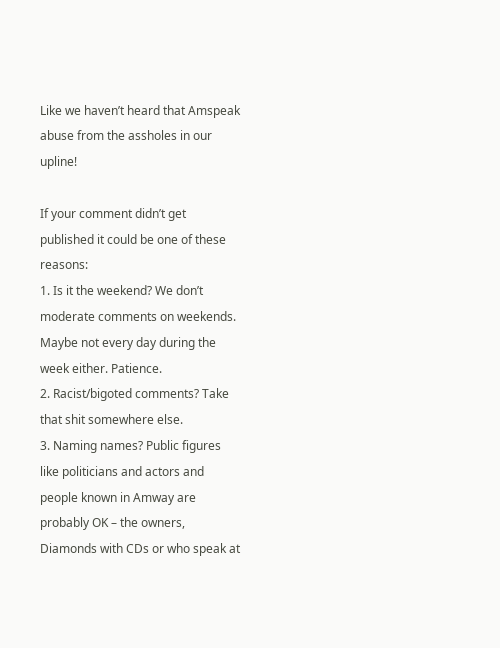Like we haven’t heard that Amspeak abuse from the assholes in our upline!

If your comment didn’t get published it could be one of these reasons:
1. Is it the weekend? We don’t moderate comments on weekends. Maybe not every day during the week either. Patience.
2. Racist/bigoted comments? Take that shit somewhere else.
3. Naming names? Public figures like politicians and actors and people known in Amway are probably OK – the owners, Diamonds with CDs or who speak at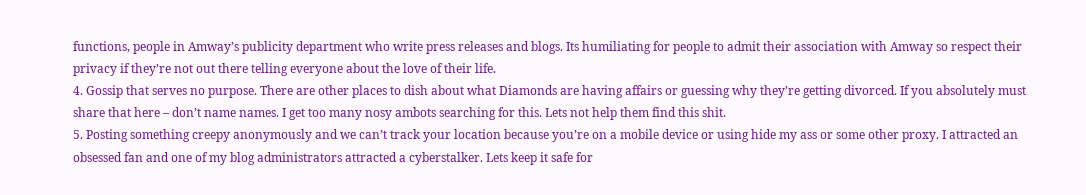functions, people in Amway’s publicity department who write press releases and blogs. Its humiliating for people to admit their association with Amway so respect their privacy if they’re not out there telling everyone about the love of their life.
4. Gossip that serves no purpose. There are other places to dish about what Diamonds are having affairs or guessing why they’re getting divorced. If you absolutely must share that here – don’t name names. I get too many nosy ambots searching for this. Lets not help them find this shit.
5. Posting something creepy anonymously and we can’t track your location because you’re on a mobile device or using hide my ass or some other proxy. I attracted an obsessed fan and one of my blog administrators attracted a cyberstalker. Lets keep it safe for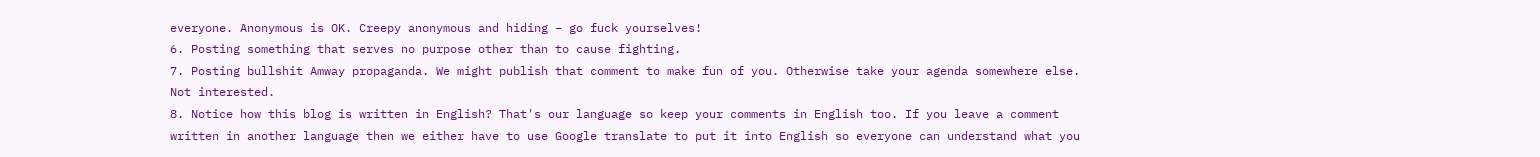everyone. Anonymous is OK. Creepy anonymous and hiding – go fuck yourselves!
6. Posting something that serves no purpose other than to cause fighting.
7. Posting bullshit Amway propaganda. We might publish that comment to make fun of you. Otherwise take your agenda somewhere else. Not interested.
8. Notice how this blog is written in English? That's our language so keep your comments in English too. If you leave a comment written in another language then we either have to use Google translate to put it into English so everyone can understand what you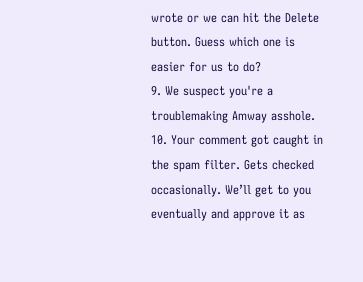wrote or we can hit the Delete button. Guess which one is easier for us to do?
9. We suspect you're a troublemaking Amway asshole.
10. Your comment got caught in the spam filter. Gets checked occasionally. We’ll get to you eventually and approve it as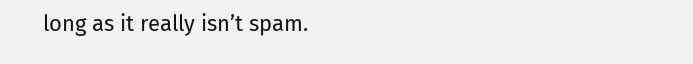long as it really isn’t spam.